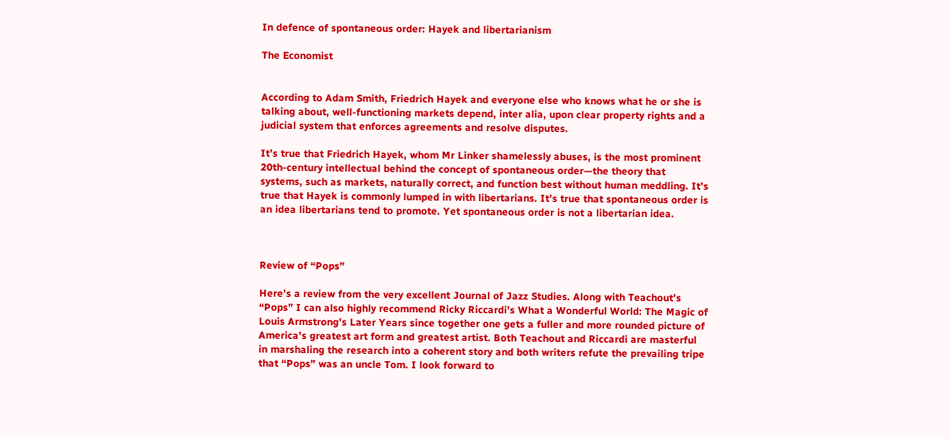In defence of spontaneous order: Hayek and libertarianism

The Economist


According to Adam Smith, Friedrich Hayek and everyone else who knows what he or she is talking about, well-functioning markets depend, inter alia, upon clear property rights and a judicial system that enforces agreements and resolve disputes.

It’s true that Friedrich Hayek, whom Mr Linker shamelessly abuses, is the most prominent 20th-century intellectual behind the concept of spontaneous order—the theory that systems, such as markets, naturally correct, and function best without human meddling. It’s true that Hayek is commonly lumped in with libertarians. It’s true that spontaneous order is an idea libertarians tend to promote. Yet spontaneous order is not a libertarian idea.



Review of “Pops”

Here’s a review from the very excellent Journal of Jazz Studies. Along with Teachout’s “Pops” I can also highly recommend Ricky Riccardi’s What a Wonderful World: The Magic of Louis Armstrong’s Later Years since together one gets a fuller and more rounded picture of America’s greatest art form and greatest artist. Both Teachout and Riccardi are masterful in marshaling the research into a coherent story and both writers refute the prevailing tripe that “Pops” was an uncle Tom. I look forward to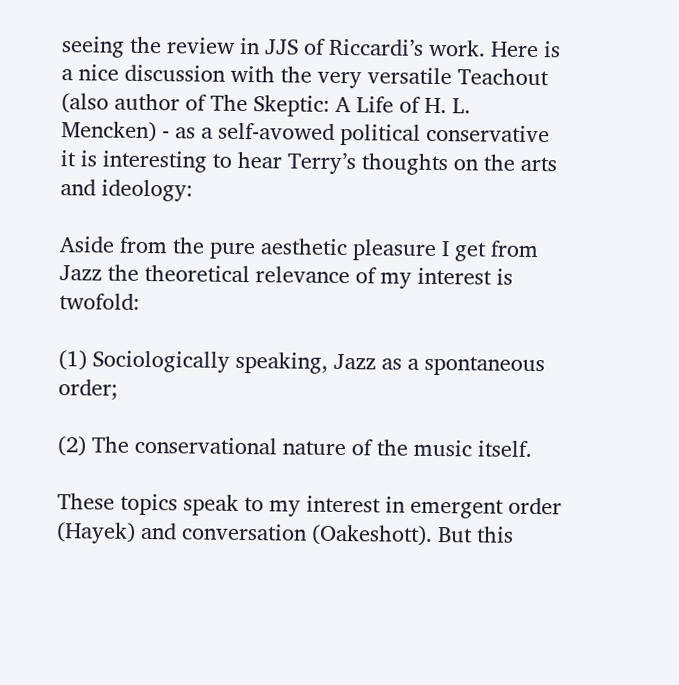seeing the review in JJS of Riccardi’s work. Here is a nice discussion with the very versatile Teachout (also author of The Skeptic: A Life of H. L. Mencken) - as a self-avowed political conservative it is interesting to hear Terry’s thoughts on the arts and ideology:

Aside from the pure aesthetic pleasure I get from Jazz the theoretical relevance of my interest is twofold:

(1) Sociologically speaking, Jazz as a spontaneous order;

(2) The conservational nature of the music itself.

These topics speak to my interest in emergent order (Hayek) and conversation (Oakeshott). But this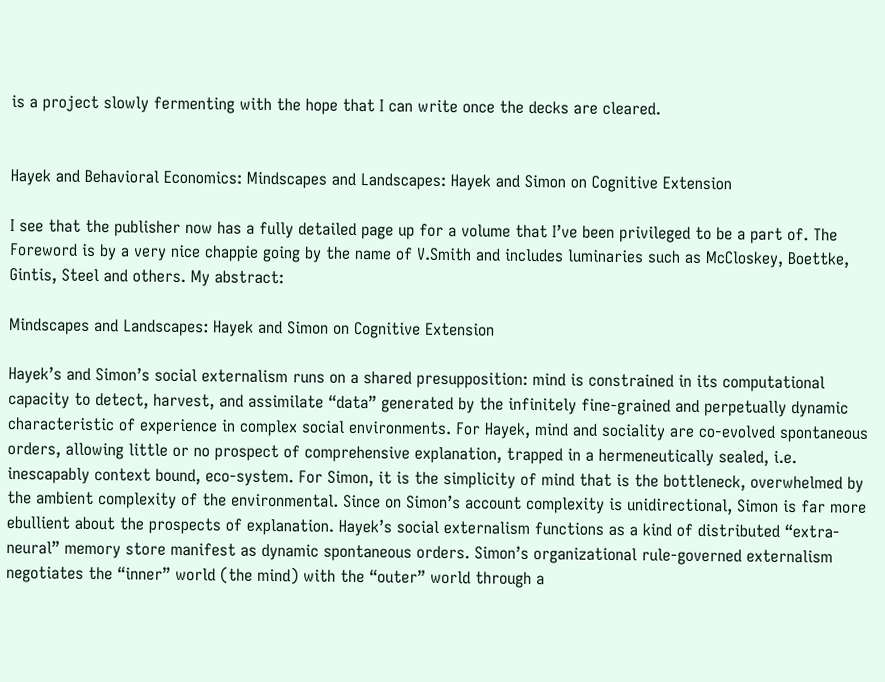is a project slowly fermenting with the hope that I can write once the decks are cleared.


Hayek and Behavioral Economics: Mindscapes and Landscapes: Hayek and Simon on Cognitive Extension

I see that the publisher now has a fully detailed page up for a volume that I’ve been privileged to be a part of. The Foreword is by a very nice chappie going by the name of V.Smith and includes luminaries such as McCloskey, Boettke, Gintis, Steel and others. My abstract:

Mindscapes and Landscapes: Hayek and Simon on Cognitive Extension

Hayek’s and Simon’s social externalism runs on a shared presupposition: mind is constrained in its computational capacity to detect, harvest, and assimilate “data” generated by the infinitely fine-grained and perpetually dynamic characteristic of experience in complex social environments. For Hayek, mind and sociality are co-evolved spontaneous orders, allowing little or no prospect of comprehensive explanation, trapped in a hermeneutically sealed, i.e. inescapably context bound, eco-system. For Simon, it is the simplicity of mind that is the bottleneck, overwhelmed by the ambient complexity of the environmental. Since on Simon’s account complexity is unidirectional, Simon is far more ebullient about the prospects of explanation. Hayek’s social externalism functions as a kind of distributed “extra-neural” memory store manifest as dynamic spontaneous orders. Simon’s organizational rule-governed externalism negotiates the “inner” world (the mind) with the “outer” world through a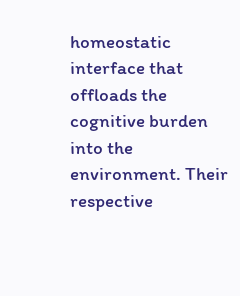homeostatic interface that offloads the cognitive burden into the environment. Their respective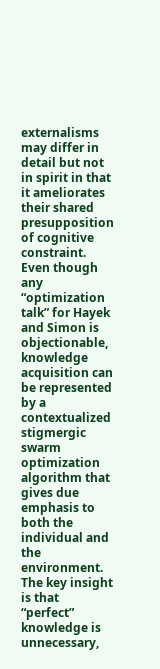externalisms may differ in detail but not in spirit in that it ameliorates their shared presupposition of cognitive constraint. Even though any “optimization talk” for Hayek and Simon is objectionable, knowledge acquisition can be represented by a contextualized stigmergic swarm optimization algorithm that gives due emphasis to both the individual and the environment. The key insight is that “perfect” knowledge is unnecessary,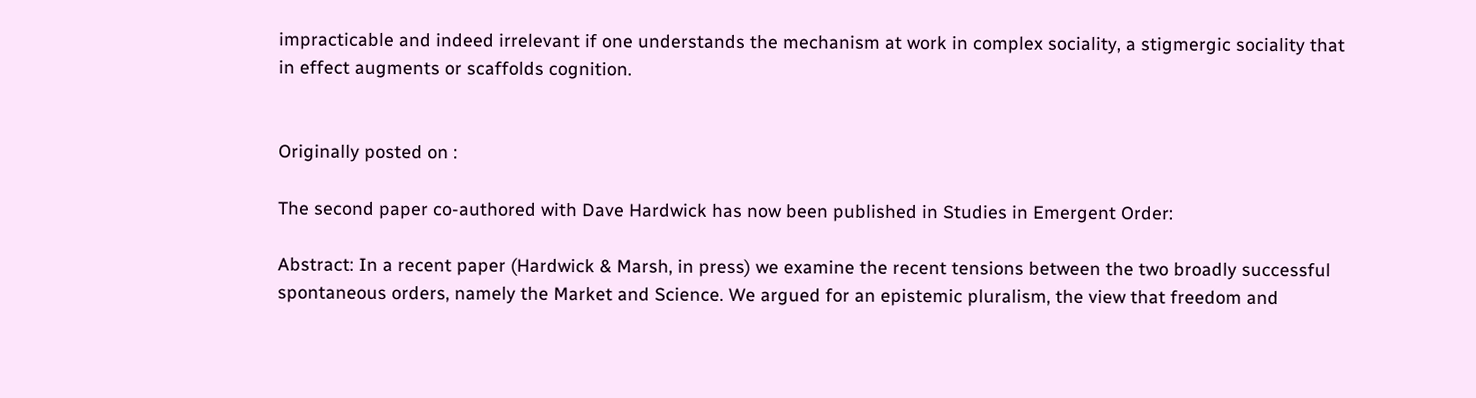impracticable and indeed irrelevant if one understands the mechanism at work in complex sociality, a stigmergic sociality that in effect augments or scaffolds cognition.


Originally posted on :

The second paper co-authored with Dave Hardwick has now been published in Studies in Emergent Order:

Abstract: In a recent paper (Hardwick & Marsh, in press) we examine the recent tensions between the two broadly successful spontaneous orders, namely the Market and Science. We argued for an epistemic pluralism, the view that freedom and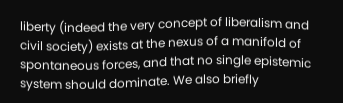liberty (indeed the very concept of liberalism and civil society) exists at the nexus of a manifold of spontaneous forces, and that no single epistemic system should dominate. We also briefly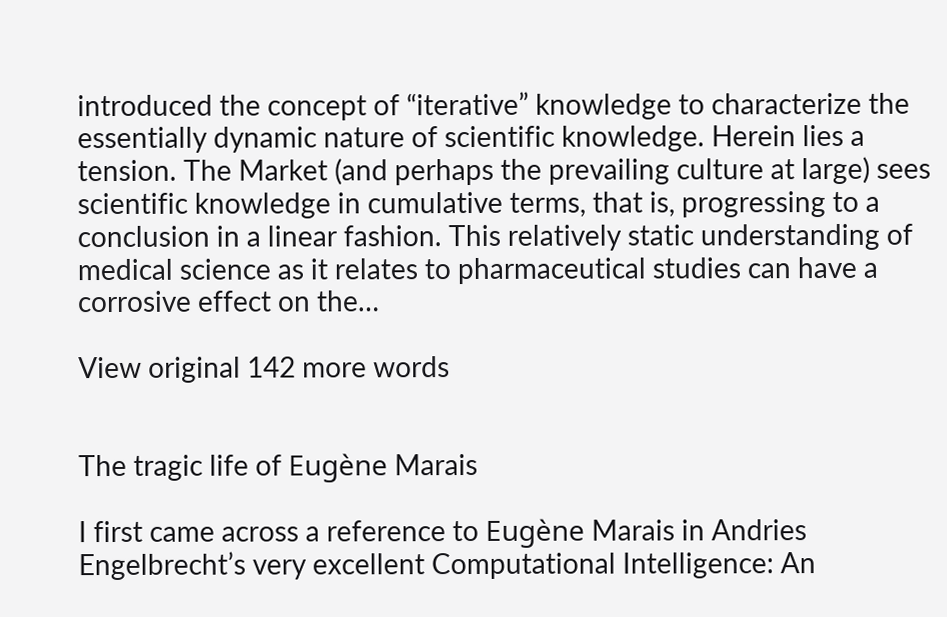introduced the concept of “iterative” knowledge to characterize the essentially dynamic nature of scientific knowledge. Herein lies a tension. The Market (and perhaps the prevailing culture at large) sees scientific knowledge in cumulative terms, that is, progressing to a conclusion in a linear fashion. This relatively static understanding of medical science as it relates to pharmaceutical studies can have a corrosive effect on the…

View original 142 more words


The tragic life of Eugène Marais

I first came across a reference to Eugène Marais in Andries Engelbrecht’s very excellent Computational Intelligence: An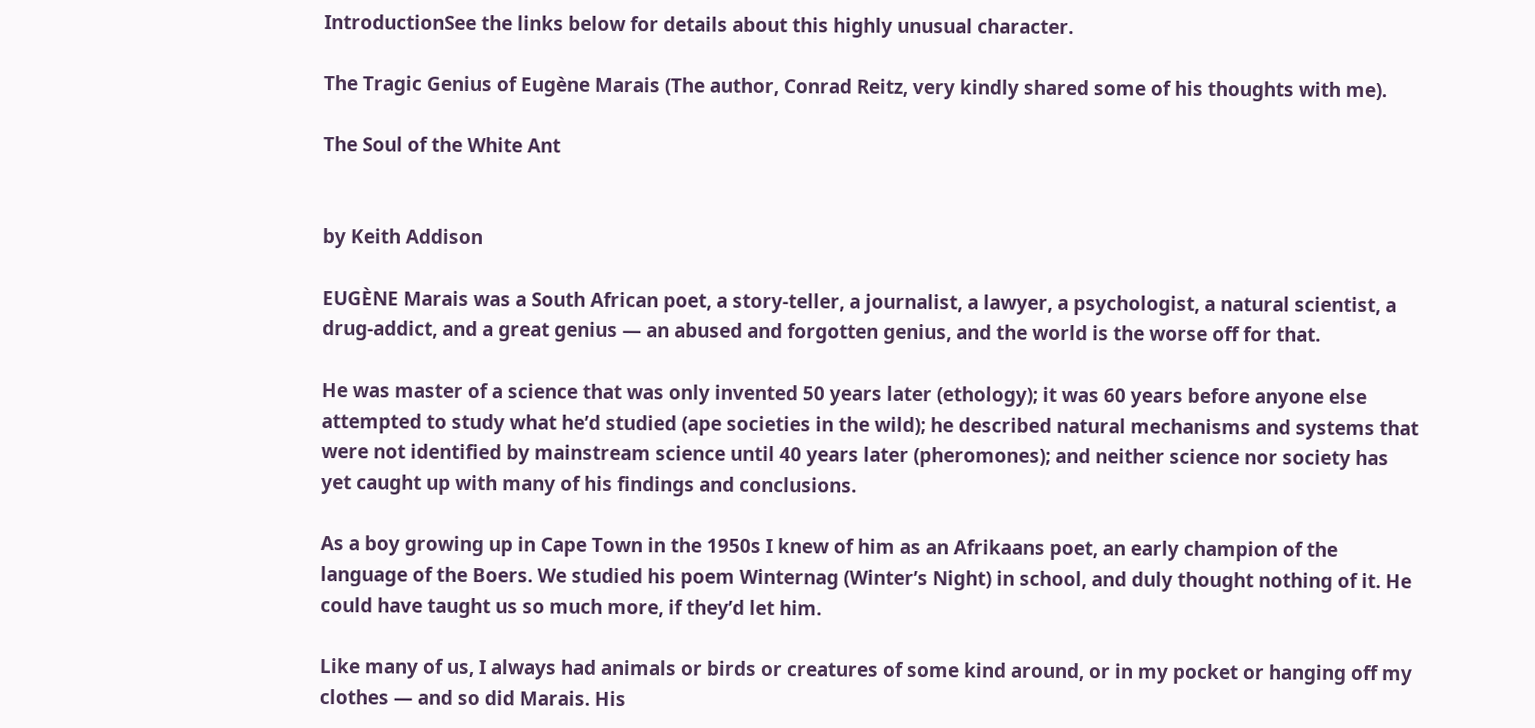IntroductionSee the links below for details about this highly unusual character.

The Tragic Genius of Eugène Marais (The author, Conrad Reitz, very kindly shared some of his thoughts with me).

The Soul of the White Ant


by Keith Addison

EUGÈNE Marais was a South African poet, a story-teller, a journalist, a lawyer, a psychologist, a natural scientist, a drug-addict, and a great genius — an abused and forgotten genius, and the world is the worse off for that.

He was master of a science that was only invented 50 years later (ethology); it was 60 years before anyone else attempted to study what he’d studied (ape societies in the wild); he described natural mechanisms and systems that were not identified by mainstream science until 40 years later (pheromones); and neither science nor society has yet caught up with many of his findings and conclusions.

As a boy growing up in Cape Town in the 1950s I knew of him as an Afrikaans poet, an early champion of the language of the Boers. We studied his poem Winternag (Winter’s Night) in school, and duly thought nothing of it. He could have taught us so much more, if they’d let him.

Like many of us, I always had animals or birds or creatures of some kind around, or in my pocket or hanging off my clothes — and so did Marais. His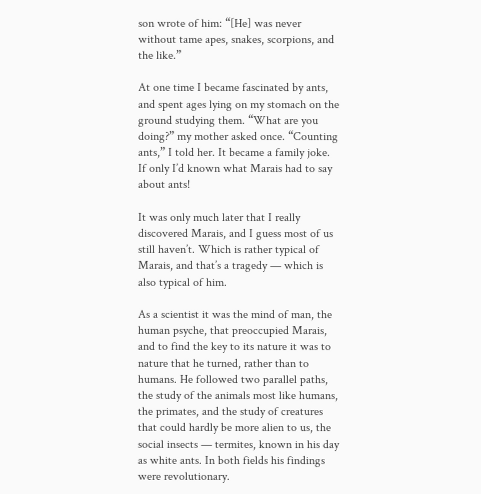son wrote of him: “[He] was never without tame apes, snakes, scorpions, and the like.”

At one time I became fascinated by ants, and spent ages lying on my stomach on the ground studying them. “What are you doing?” my mother asked once. “Counting ants,” I told her. It became a family joke. If only I’d known what Marais had to say about ants!

It was only much later that I really discovered Marais, and I guess most of us still haven’t. Which is rather typical of Marais, and that’s a tragedy — which is also typical of him.

As a scientist it was the mind of man, the human psyche, that preoccupied Marais, and to find the key to its nature it was to nature that he turned, rather than to humans. He followed two parallel paths, the study of the animals most like humans, the primates, and the study of creatures that could hardly be more alien to us, the social insects — termites, known in his day as white ants. In both fields his findings were revolutionary.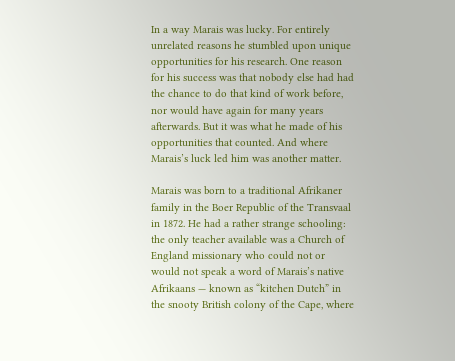In a way Marais was lucky. For entirely unrelated reasons he stumbled upon unique opportunities for his research. One reason for his success was that nobody else had had the chance to do that kind of work before, nor would have again for many years afterwards. But it was what he made of his opportunities that counted. And where Marais’s luck led him was another matter.

Marais was born to a traditional Afrikaner family in the Boer Republic of the Transvaal in 1872. He had a rather strange schooling: the only teacher available was a Church of England missionary who could not or would not speak a word of Marais’s native Afrikaans — known as “kitchen Dutch” in the snooty British colony of the Cape, where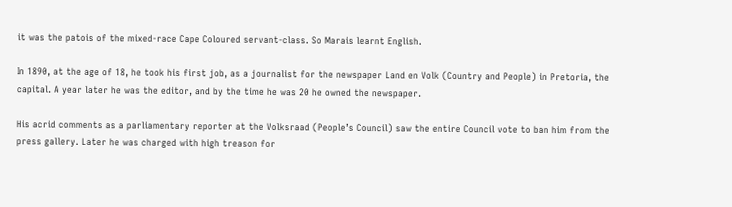it was the patois of the mixed-race Cape Coloured servant-class. So Marais learnt English.

In 1890, at the age of 18, he took his first job, as a journalist for the newspaper Land en Volk (Country and People) in Pretoria, the capital. A year later he was the editor, and by the time he was 20 he owned the newspaper.

His acrid comments as a parliamentary reporter at the Volksraad (People’s Council) saw the entire Council vote to ban him from the press gallery. Later he was charged with high treason for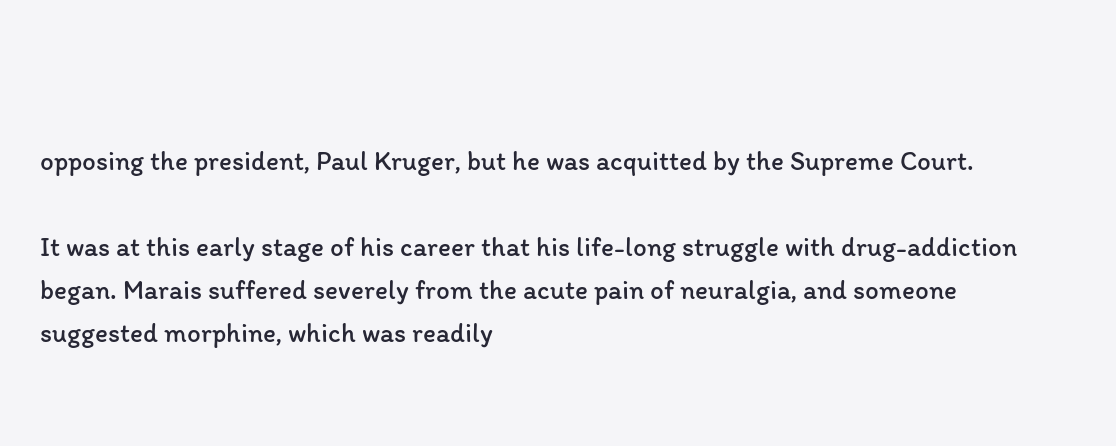opposing the president, Paul Kruger, but he was acquitted by the Supreme Court.

It was at this early stage of his career that his life-long struggle with drug-addiction began. Marais suffered severely from the acute pain of neuralgia, and someone suggested morphine, which was readily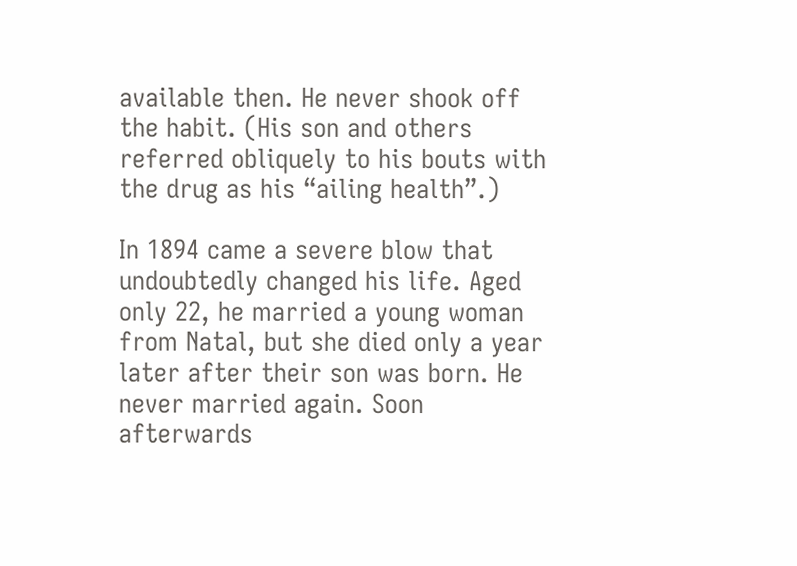available then. He never shook off the habit. (His son and others referred obliquely to his bouts with the drug as his “ailing health”.)

In 1894 came a severe blow that undoubtedly changed his life. Aged only 22, he married a young woman from Natal, but she died only a year later after their son was born. He never married again. Soon afterwards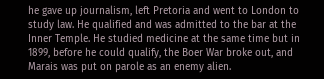he gave up journalism, left Pretoria and went to London to study law. He qualified and was admitted to the bar at the Inner Temple. He studied medicine at the same time but in 1899, before he could qualify, the Boer War broke out, and Marais was put on parole as an enemy alien.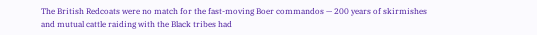The British Redcoats were no match for the fast-moving Boer commandos — 200 years of skirmishes and mutual cattle raiding with the Black tribes had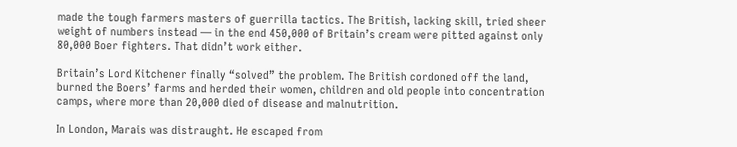made the tough farmers masters of guerrilla tactics. The British, lacking skill, tried sheer weight of numbers instead — in the end 450,000 of Britain’s cream were pitted against only 80,000 Boer fighters. That didn’t work either.

Britain’s Lord Kitchener finally “solved” the problem. The British cordoned off the land, burned the Boers’ farms and herded their women, children and old people into concentration camps, where more than 20,000 died of disease and malnutrition.

In London, Marais was distraught. He escaped from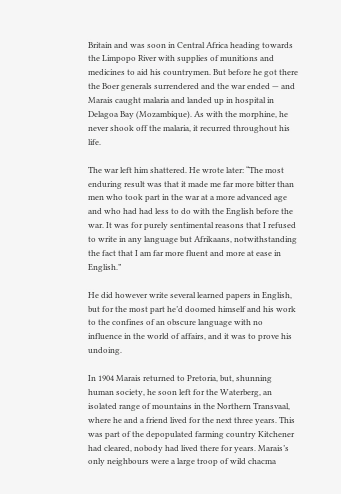Britain and was soon in Central Africa heading towards the Limpopo River with supplies of munitions and medicines to aid his countrymen. But before he got there the Boer generals surrendered and the war ended — and Marais caught malaria and landed up in hospital in Delagoa Bay (Mozambique). As with the morphine, he never shook off the malaria, it recurred throughout his life.

The war left him shattered. He wrote later: “The most enduring result was that it made me far more bitter than men who took part in the war at a more advanced age and who had had less to do with the English before the war. It was for purely sentimental reasons that I refused to write in any language but Afrikaans, notwithstanding the fact that I am far more fluent and more at ease in English.”

He did however write several learned papers in English, but for the most part he’d doomed himself and his work to the confines of an obscure language with no influence in the world of affairs, and it was to prove his undoing.

In 1904 Marais returned to Pretoria, but, shunning human society, he soon left for the Waterberg, an isolated range of mountains in the Northern Transvaal, where he and a friend lived for the next three years. This was part of the depopulated farming country Kitchener had cleared, nobody had lived there for years. Marais’s only neighbours were a large troop of wild chacma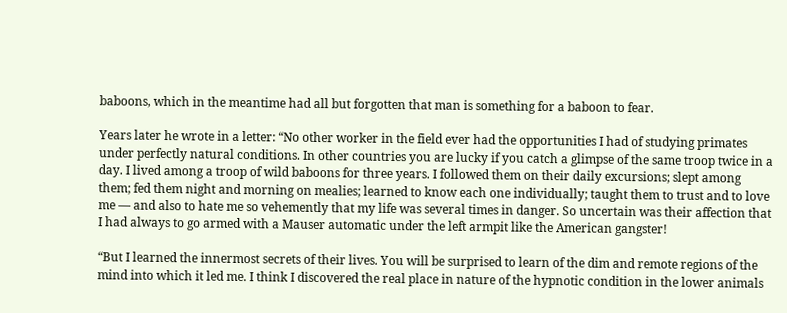baboons, which in the meantime had all but forgotten that man is something for a baboon to fear.

Years later he wrote in a letter: “No other worker in the field ever had the opportunities I had of studying primates under perfectly natural conditions. In other countries you are lucky if you catch a glimpse of the same troop twice in a day. I lived among a troop of wild baboons for three years. I followed them on their daily excursions; slept among them; fed them night and morning on mealies; learned to know each one individually; taught them to trust and to love me — and also to hate me so vehemently that my life was several times in danger. So uncertain was their affection that I had always to go armed with a Mauser automatic under the left armpit like the American gangster!

“But I learned the innermost secrets of their lives. You will be surprised to learn of the dim and remote regions of the mind into which it led me. I think I discovered the real place in nature of the hypnotic condition in the lower animals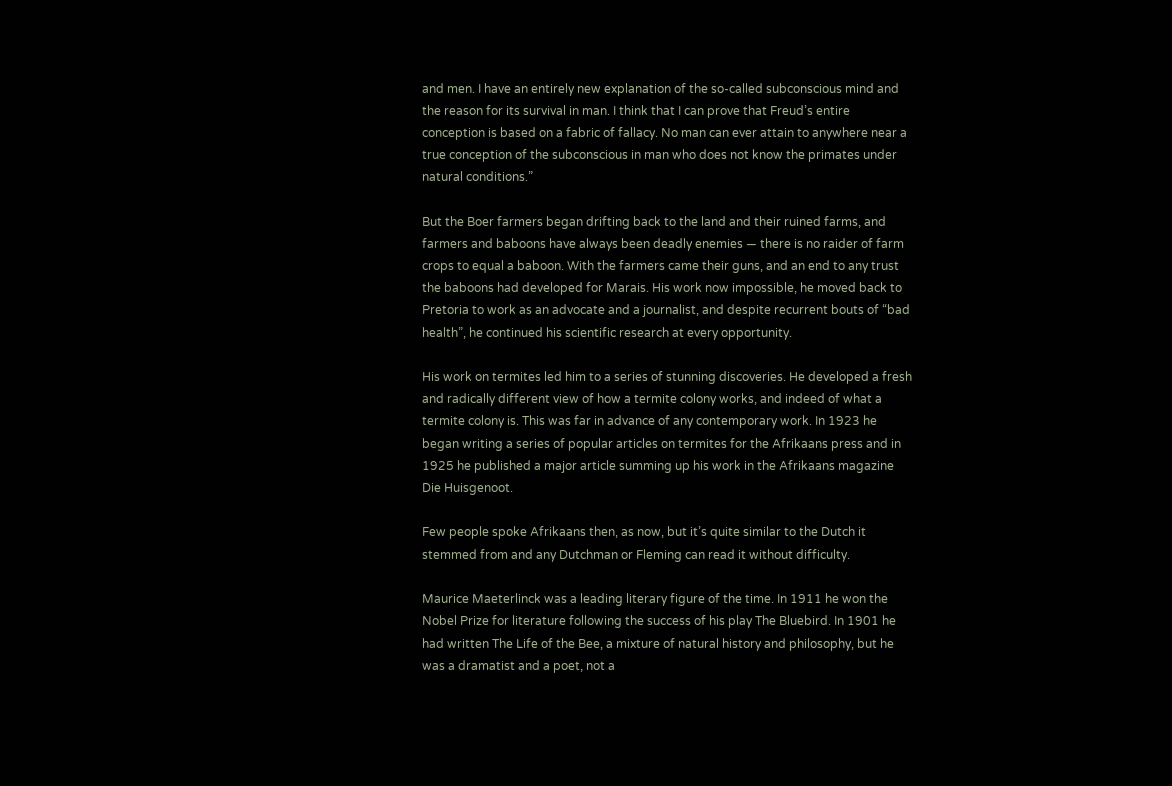and men. I have an entirely new explanation of the so-called subconscious mind and the reason for its survival in man. I think that I can prove that Freud’s entire conception is based on a fabric of fallacy. No man can ever attain to anywhere near a true conception of the subconscious in man who does not know the primates under natural conditions.”

But the Boer farmers began drifting back to the land and their ruined farms, and farmers and baboons have always been deadly enemies — there is no raider of farm crops to equal a baboon. With the farmers came their guns, and an end to any trust the baboons had developed for Marais. His work now impossible, he moved back to Pretoria to work as an advocate and a journalist, and despite recurrent bouts of “bad health”, he continued his scientific research at every opportunity.

His work on termites led him to a series of stunning discoveries. He developed a fresh and radically different view of how a termite colony works, and indeed of what a termite colony is. This was far in advance of any contemporary work. In 1923 he began writing a series of popular articles on termites for the Afrikaans press and in 1925 he published a major article summing up his work in the Afrikaans magazine Die Huisgenoot.

Few people spoke Afrikaans then, as now, but it’s quite similar to the Dutch it stemmed from and any Dutchman or Fleming can read it without difficulty.

Maurice Maeterlinck was a leading literary figure of the time. In 1911 he won the Nobel Prize for literature following the success of his play The Bluebird. In 1901 he had written The Life of the Bee, a mixture of natural history and philosophy, but he was a dramatist and a poet, not a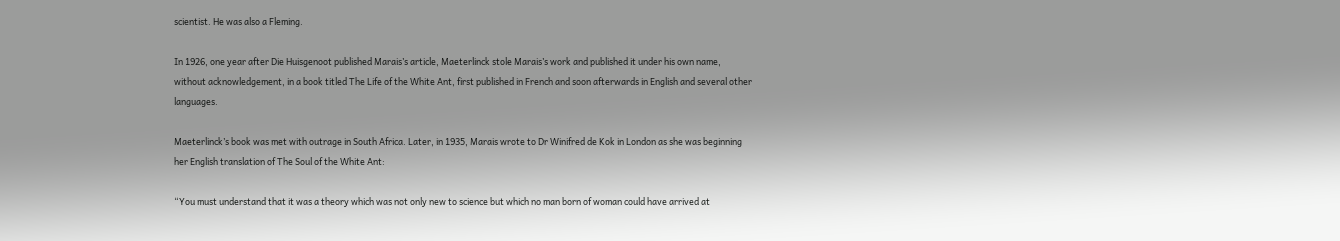scientist. He was also a Fleming.

In 1926, one year after Die Huisgenoot published Marais’s article, Maeterlinck stole Marais’s work and published it under his own name, without acknowledgement, in a book titled The Life of the White Ant, first published in French and soon afterwards in English and several other languages.

Maeterlinck’s book was met with outrage in South Africa. Later, in 1935, Marais wrote to Dr Winifred de Kok in London as she was beginning her English translation of The Soul of the White Ant:

“You must understand that it was a theory which was not only new to science but which no man born of woman could have arrived at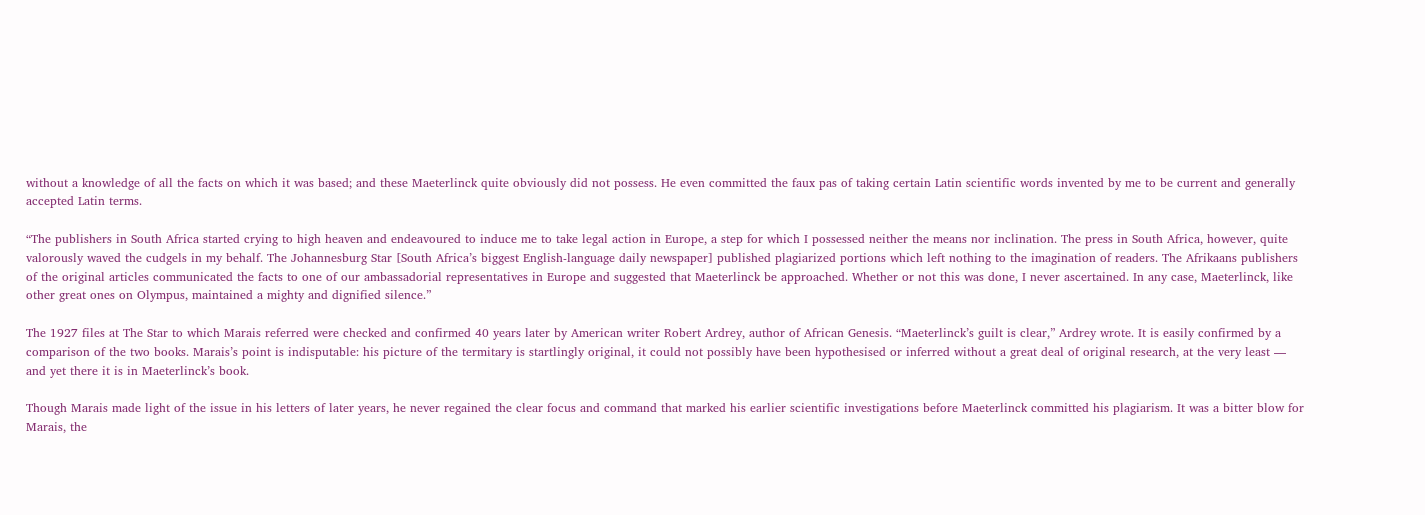without a knowledge of all the facts on which it was based; and these Maeterlinck quite obviously did not possess. He even committed the faux pas of taking certain Latin scientific words invented by me to be current and generally accepted Latin terms.

“The publishers in South Africa started crying to high heaven and endeavoured to induce me to take legal action in Europe, a step for which I possessed neither the means nor inclination. The press in South Africa, however, quite valorously waved the cudgels in my behalf. The Johannesburg Star [South Africa’s biggest English-language daily newspaper] published plagiarized portions which left nothing to the imagination of readers. The Afrikaans publishers of the original articles communicated the facts to one of our ambassadorial representatives in Europe and suggested that Maeterlinck be approached. Whether or not this was done, I never ascertained. In any case, Maeterlinck, like other great ones on Olympus, maintained a mighty and dignified silence.”

The 1927 files at The Star to which Marais referred were checked and confirmed 40 years later by American writer Robert Ardrey, author of African Genesis. “Maeterlinck’s guilt is clear,” Ardrey wrote. It is easily confirmed by a comparison of the two books. Marais’s point is indisputable: his picture of the termitary is startlingly original, it could not possibly have been hypothesised or inferred without a great deal of original research, at the very least — and yet there it is in Maeterlinck’s book.

Though Marais made light of the issue in his letters of later years, he never regained the clear focus and command that marked his earlier scientific investigations before Maeterlinck committed his plagiarism. It was a bitter blow for Marais, the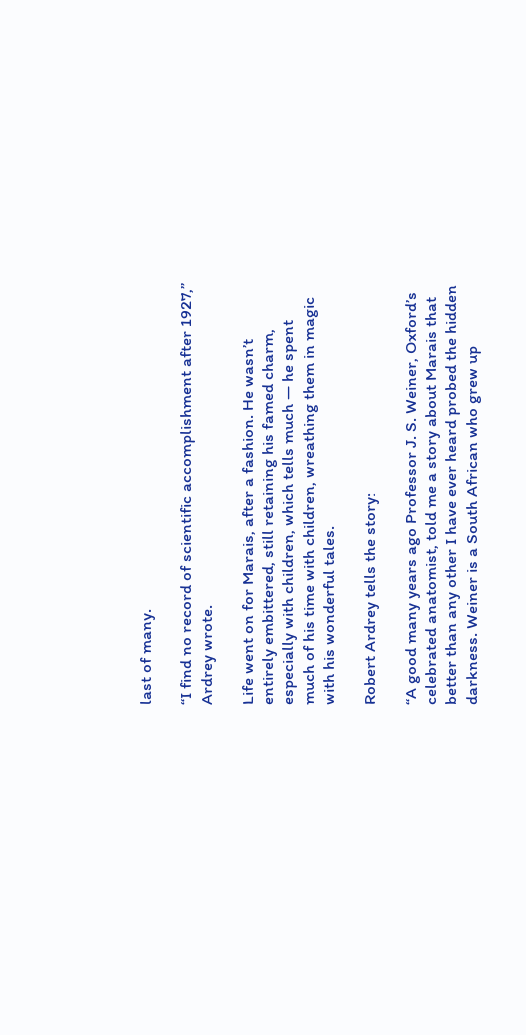last of many.

“I find no record of scientific accomplishment after 1927,” Ardrey wrote.

Life went on for Marais, after a fashion. He wasn’t entirely embittered, still retaining his famed charm, especially with children, which tells much — he spent much of his time with children, wreathing them in magic with his wonderful tales.

Robert Ardrey tells the story:

“A good many years ago Professor J. S. Weiner, Oxford’s celebrated anatomist, told me a story about Marais that better than any other I have ever heard probed the hidden darkness. Weiner is a South African who grew up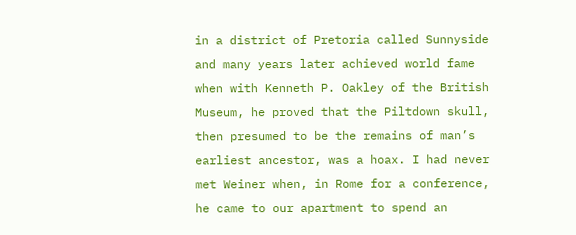in a district of Pretoria called Sunnyside and many years later achieved world fame when with Kenneth P. Oakley of the British Museum, he proved that the Piltdown skull, then presumed to be the remains of man’s earliest ancestor, was a hoax. I had never met Weiner when, in Rome for a conference, he came to our apartment to spend an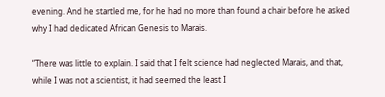evening. And he startled me, for he had no more than found a chair before he asked why I had dedicated African Genesis to Marais.

“There was little to explain. I said that I felt science had neglected Marais, and that, while I was not a scientist, it had seemed the least I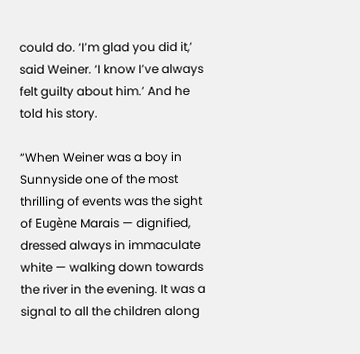could do. ‘I’m glad you did it,’ said Weiner. ‘I know I’ve always felt guilty about him.’ And he told his story.

“When Weiner was a boy in Sunnyside one of the most thrilling of events was the sight of Eugène Marais — dignified, dressed always in immaculate white — walking down towards the river in the evening. It was a signal to all the children along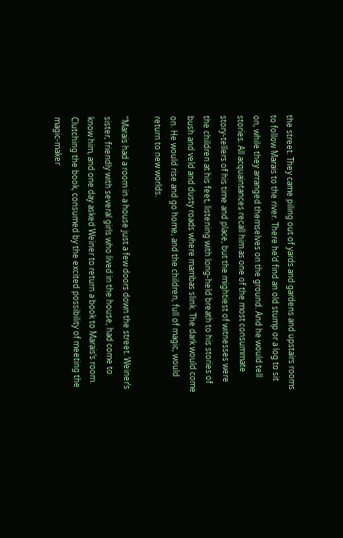the street. They came piling out of yards and gardens and upstairs rooms to follow Marais to the river. There he’d find an old stump or a log to sit on, while they arranged themselves on the ground. And he would tell stories. All acquaintances recall him as one of the most consummate story-tellers of his time and place, but the mightiest of witnesses were the children at his feet, listening with long-held breath to his stories of bush and veld and dusty roads where mambas slink. The dark would come on. He would rise and go home, and the children, full of magic, would return to new worlds.

“Marais had a room in a house just a few doors down the street. Weiner’s sister, friendly with several girls who lived in the house, had come to know him, and one day asked Weiner to return a book to Marais’s room. Clutching the book, consumed by the excited possibility of meeting the magic-maker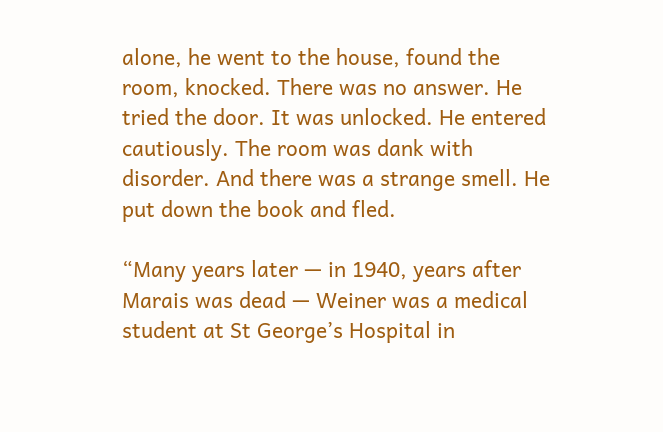alone, he went to the house, found the room, knocked. There was no answer. He tried the door. It was unlocked. He entered cautiously. The room was dank with disorder. And there was a strange smell. He put down the book and fled.

“Many years later — in 1940, years after Marais was dead — Weiner was a medical student at St George’s Hospital in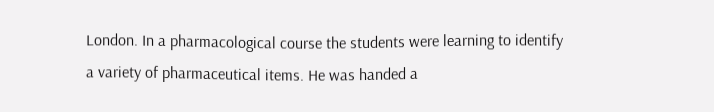London. In a pharmacological course the students were learning to identify a variety of pharmaceutical items. He was handed a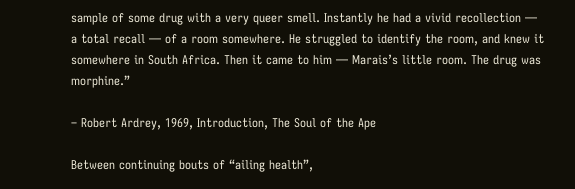sample of some drug with a very queer smell. Instantly he had a vivid recollection — a total recall — of a room somewhere. He struggled to identify the room, and knew it somewhere in South Africa. Then it came to him — Marais’s little room. The drug was morphine.”

– Robert Ardrey, 1969, Introduction, The Soul of the Ape

Between continuing bouts of “ailing health”,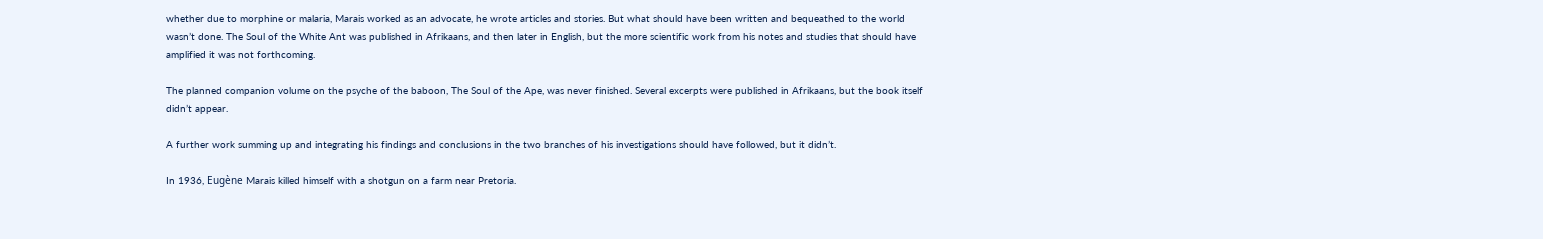whether due to morphine or malaria, Marais worked as an advocate, he wrote articles and stories. But what should have been written and bequeathed to the world wasn’t done. The Soul of the White Ant was published in Afrikaans, and then later in English, but the more scientific work from his notes and studies that should have amplified it was not forthcoming.

The planned companion volume on the psyche of the baboon, The Soul of the Ape, was never finished. Several excerpts were published in Afrikaans, but the book itself didn’t appear.

A further work summing up and integrating his findings and conclusions in the two branches of his investigations should have followed, but it didn’t.

In 1936, Eugène Marais killed himself with a shotgun on a farm near Pretoria.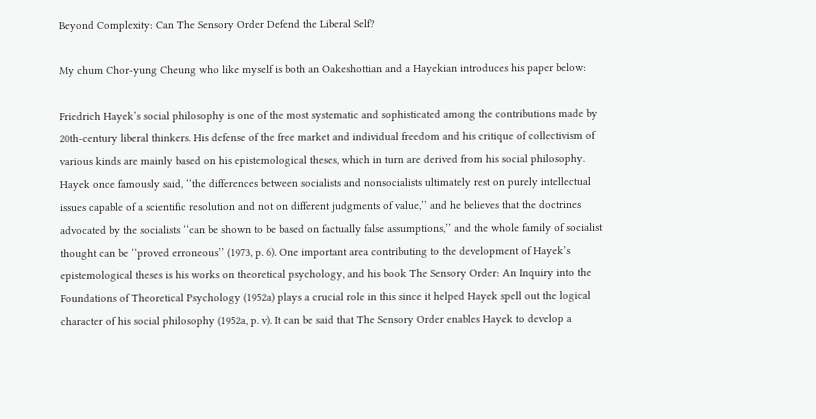Beyond Complexity: Can The Sensory Order Defend the Liberal Self?

My chum Chor-yung Cheung who like myself is both an Oakeshottian and a Hayekian introduces his paper below:

Friedrich Hayek’s social philosophy is one of the most systematic and sophisticated among the contributions made by 20th-century liberal thinkers. His defense of the free market and individual freedom and his critique of collectivism of various kinds are mainly based on his epistemological theses, which in turn are derived from his social philosophy. Hayek once famously said, ‘‘the differences between socialists and nonsocialists ultimately rest on purely intellectual issues capable of a scientific resolution and not on different judgments of value,’’ and he believes that the doctrines advocated by the socialists ‘‘can be shown to be based on factually false assumptions,’’ and the whole family of socialist thought can be ‘‘proved erroneous’’ (1973, p. 6). One important area contributing to the development of Hayek’s epistemological theses is his works on theoretical psychology, and his book The Sensory Order: An Inquiry into the Foundations of Theoretical Psychology (1952a) plays a crucial role in this since it helped Hayek spell out the logical character of his social philosophy (1952a, p. v). It can be said that The Sensory Order enables Hayek to develop a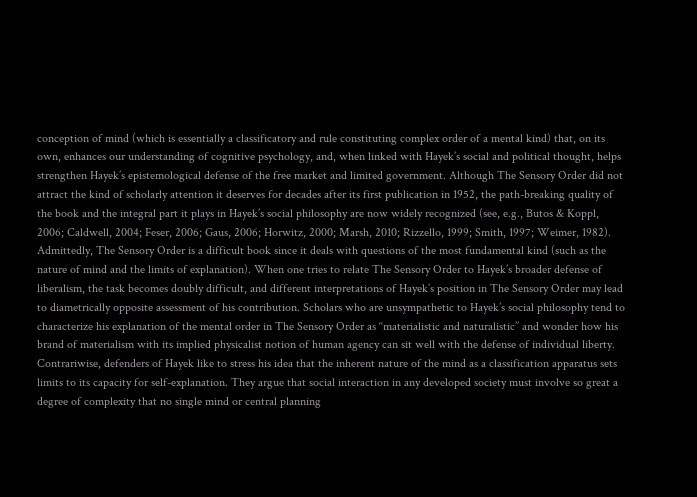conception of mind (which is essentially a classificatory and rule constituting complex order of a mental kind) that, on its own, enhances our understanding of cognitive psychology, and, when linked with Hayek’s social and political thought, helps strengthen Hayek’s epistemological defense of the free market and limited government. Although The Sensory Order did not attract the kind of scholarly attention it deserves for decades after its first publication in 1952, the path-breaking quality of the book and the integral part it plays in Hayek’s social philosophy are now widely recognized (see, e.g., Butos & Koppl, 2006; Caldwell, 2004; Feser, 2006; Gaus, 2006; Horwitz, 2000; Marsh, 2010; Rizzello, 1999; Smith, 1997; Weimer, 1982). Admittedly, The Sensory Order is a difficult book since it deals with questions of the most fundamental kind (such as the nature of mind and the limits of explanation). When one tries to relate The Sensory Order to Hayek’s broader defense of liberalism, the task becomes doubly difficult, and different interpretations of Hayek’s position in The Sensory Order may lead to diametrically opposite assessment of his contribution. Scholars who are unsympathetic to Hayek’s social philosophy tend to characterize his explanation of the mental order in The Sensory Order as ‘‘materialistic and naturalistic’’ and wonder how his brand of materialism with its implied physicalist notion of human agency can sit well with the defense of individual liberty. Contrariwise, defenders of Hayek like to stress his idea that the inherent nature of the mind as a classification apparatus sets limits to its capacity for self-explanation. They argue that social interaction in any developed society must involve so great a degree of complexity that no single mind or central planning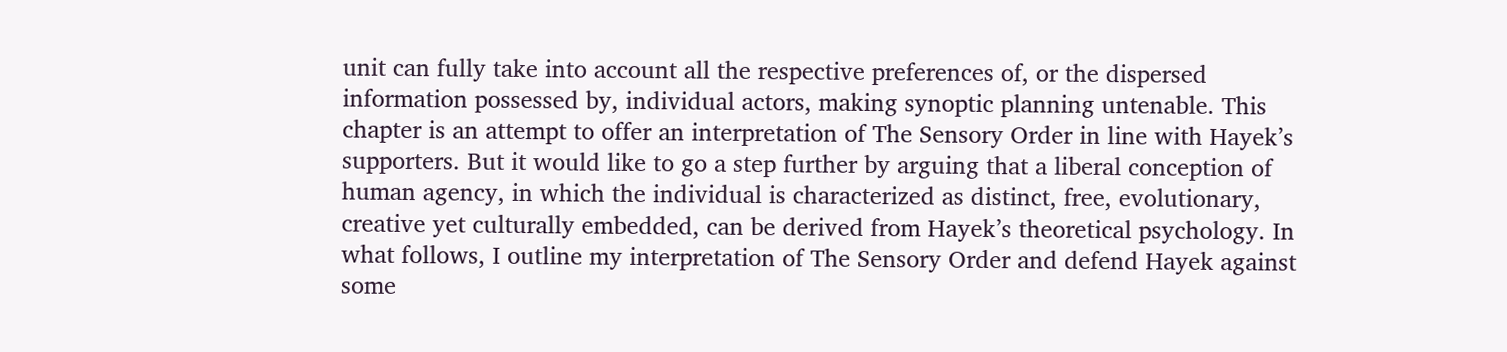unit can fully take into account all the respective preferences of, or the dispersed information possessed by, individual actors, making synoptic planning untenable. This chapter is an attempt to offer an interpretation of The Sensory Order in line with Hayek’s supporters. But it would like to go a step further by arguing that a liberal conception of human agency, in which the individual is characterized as distinct, free, evolutionary, creative yet culturally embedded, can be derived from Hayek’s theoretical psychology. In what follows, I outline my interpretation of The Sensory Order and defend Hayek against some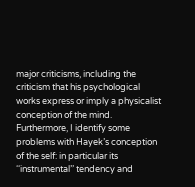major criticisms, including the criticism that his psychological works express or imply a physicalist conception of the mind. Furthermore, I identify some problems with Hayek’s conception of the self: in particular its ‘‘instrumental’’ tendency and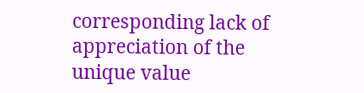corresponding lack of appreciation of the unique value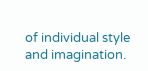of individual style and imagination.